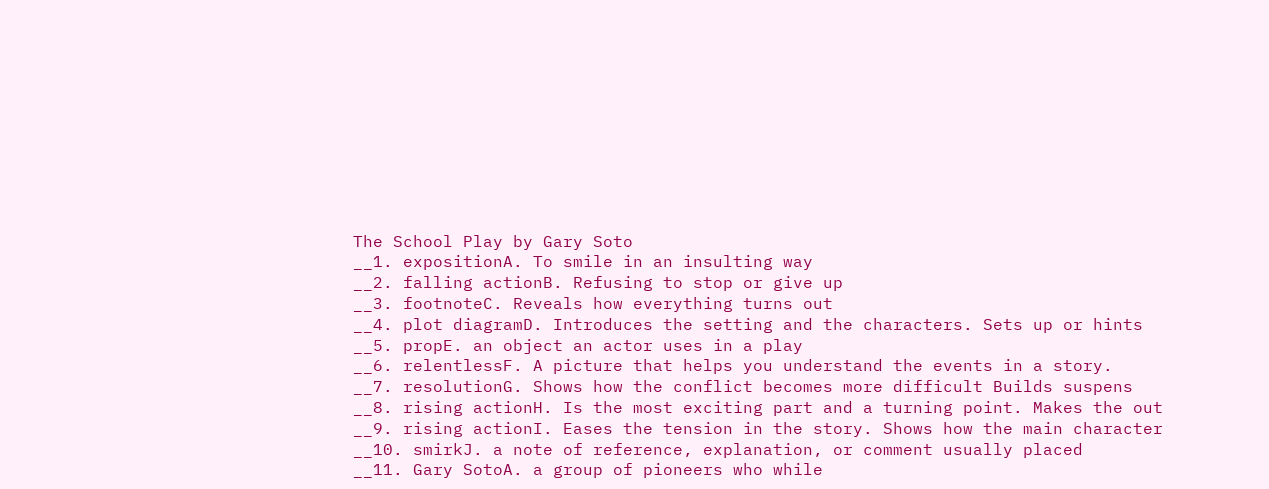The School Play by Gary Soto
__1. expositionA. To smile in an insulting way
__2. falling actionB. Refusing to stop or give up
__3. footnoteC. Reveals how everything turns out
__4. plot diagramD. Introduces the setting and the characters. Sets up or hints
__5. propE. an object an actor uses in a play
__6. relentlessF. A picture that helps you understand the events in a story.
__7. resolutionG. Shows how the conflict becomes more difficult Builds suspens
__8. rising actionH. Is the most exciting part and a turning point. Makes the out
__9. rising actionI. Eases the tension in the story. Shows how the main character
__10. smirkJ. a note of reference, explanation, or comment usually placed
__11. Gary SotoA. a group of pioneers who while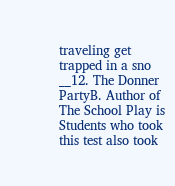traveling get trapped in a sno
__12. The Donner PartyB. Author of The School Play is
Students who took this test also took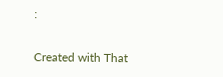:

Created with That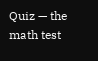Quiz — the math test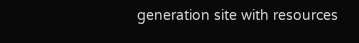generation site with resources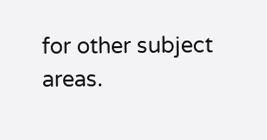for other subject areas.